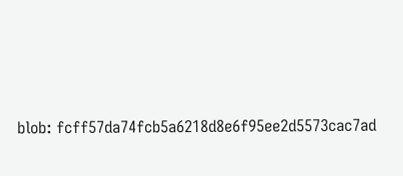blob: fcff57da74fcb5a6218d8e6f95ee2d5573cac7ad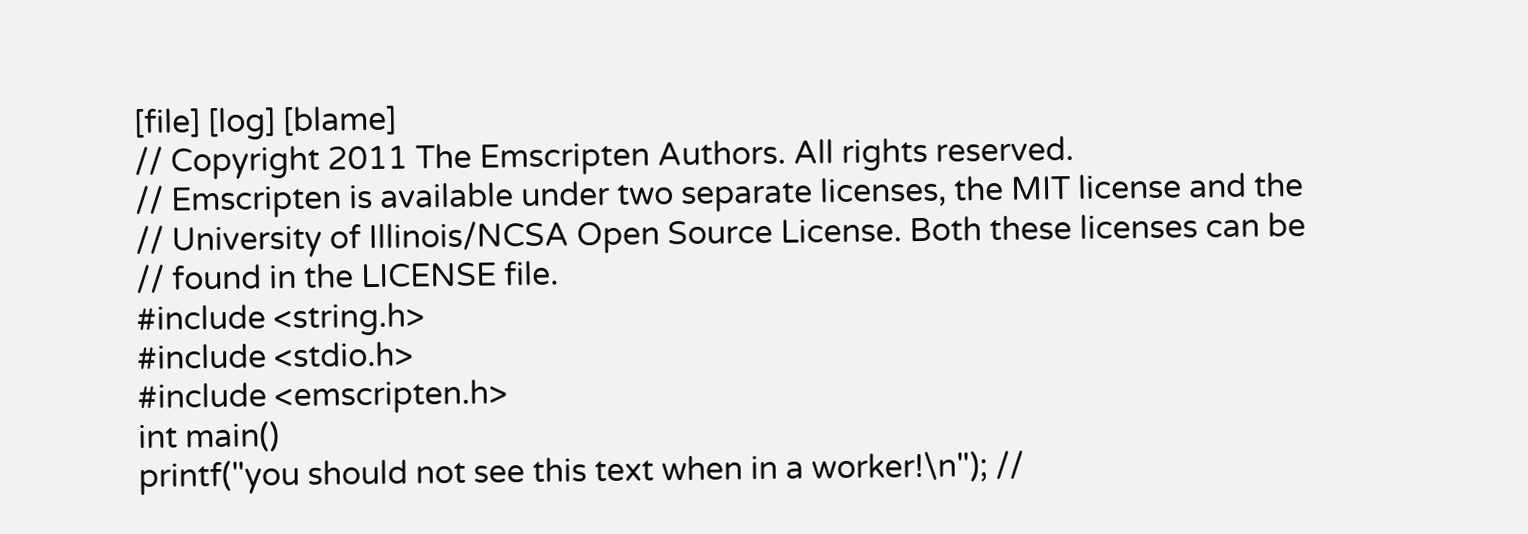[file] [log] [blame]
// Copyright 2011 The Emscripten Authors. All rights reserved.
// Emscripten is available under two separate licenses, the MIT license and the
// University of Illinois/NCSA Open Source License. Both these licenses can be
// found in the LICENSE file.
#include <string.h>
#include <stdio.h>
#include <emscripten.h>
int main()
printf("you should not see this text when in a worker!\n"); //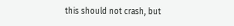this should not crash, but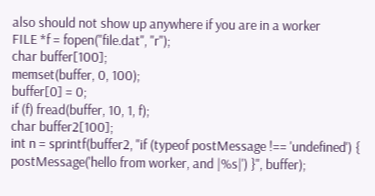also should not show up anywhere if you are in a worker
FILE *f = fopen("file.dat", "r");
char buffer[100];
memset(buffer, 0, 100);
buffer[0] = 0;
if (f) fread(buffer, 10, 1, f);
char buffer2[100];
int n = sprintf(buffer2, "if (typeof postMessage !== 'undefined') { postMessage('hello from worker, and |%s|') }", buffer);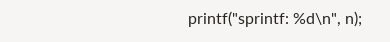printf("sprintf: %d\n", n);